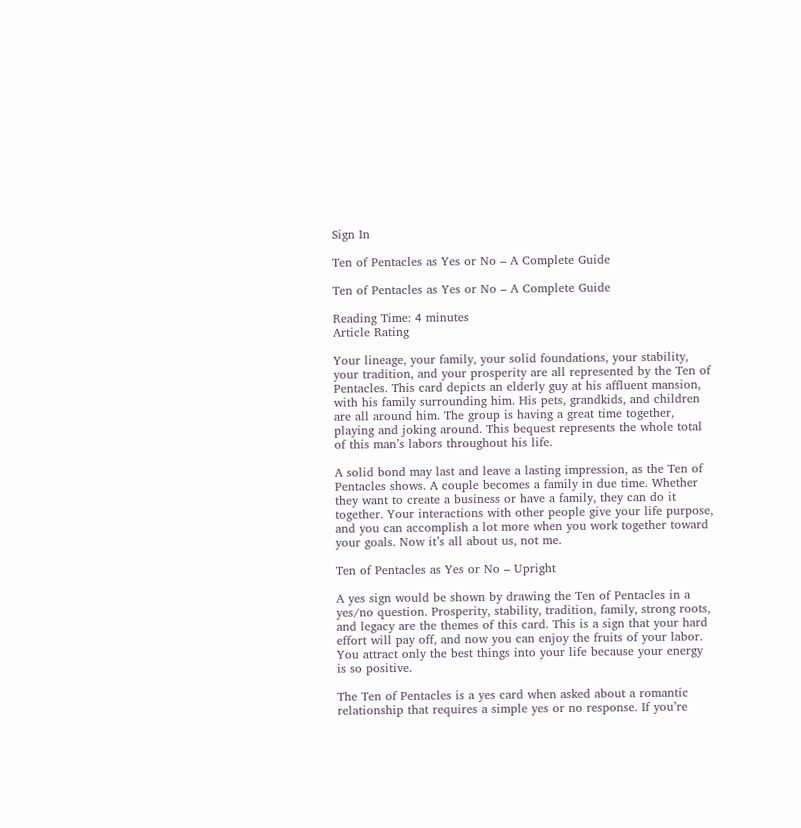Sign In

Ten of Pentacles as Yes or No – A Complete Guide

Ten of Pentacles as Yes or No – A Complete Guide

Reading Time: 4 minutes
Article Rating

Your lineage, your family, your solid foundations, your stability, your tradition, and your prosperity are all represented by the Ten of Pentacles. This card depicts an elderly guy at his affluent mansion, with his family surrounding him. His pets, grandkids, and children are all around him. The group is having a great time together, playing and joking around. This bequest represents the whole total of this man’s labors throughout his life.

A solid bond may last and leave a lasting impression, as the Ten of Pentacles shows. A couple becomes a family in due time. Whether they want to create a business or have a family, they can do it together. Your interactions with other people give your life purpose, and you can accomplish a lot more when you work together toward your goals. Now it’s all about us, not me.

Ten of Pentacles as Yes or No – Upright

A yes sign would be shown by drawing the Ten of Pentacles in a yes/no question. Prosperity, stability, tradition, family, strong roots, and legacy are the themes of this card. This is a sign that your hard effort will pay off, and now you can enjoy the fruits of your labor. You attract only the best things into your life because your energy is so positive.

The Ten of Pentacles is a yes card when asked about a romantic relationship that requires a simple yes or no response. If you’re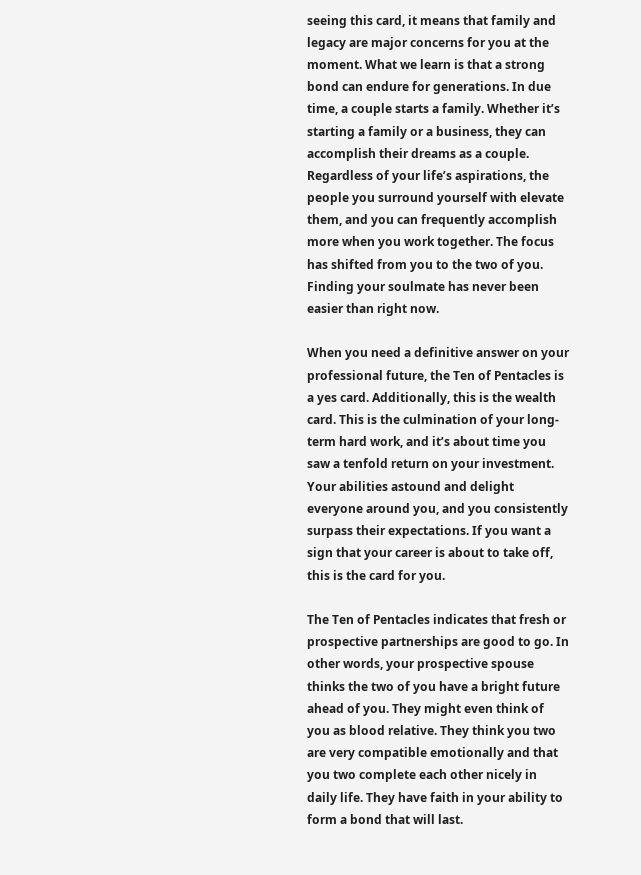seeing this card, it means that family and legacy are major concerns for you at the moment. What we learn is that a strong bond can endure for generations. In due time, a couple starts a family. Whether it’s starting a family or a business, they can accomplish their dreams as a couple. Regardless of your life’s aspirations, the people you surround yourself with elevate them, and you can frequently accomplish more when you work together. The focus has shifted from you to the two of you. Finding your soulmate has never been easier than right now.

When you need a definitive answer on your professional future, the Ten of Pentacles is a yes card. Additionally, this is the wealth card. This is the culmination of your long-term hard work, and it’s about time you saw a tenfold return on your investment. Your abilities astound and delight everyone around you, and you consistently surpass their expectations. If you want a sign that your career is about to take off, this is the card for you.

The Ten of Pentacles indicates that fresh or prospective partnerships are good to go. In other words, your prospective spouse thinks the two of you have a bright future ahead of you. They might even think of you as blood relative. They think you two are very compatible emotionally and that you two complete each other nicely in daily life. They have faith in your ability to form a bond that will last.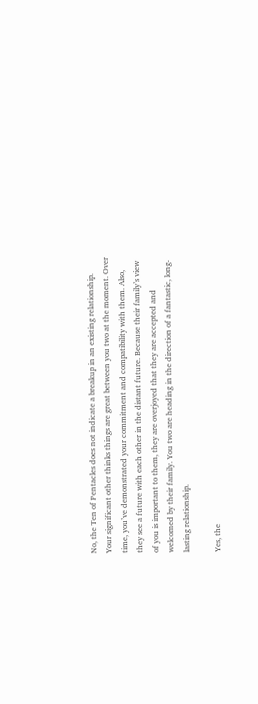No, the Ten of Pentacles does not indicate a breakup in an existing relationship. Your significant other thinks things are great between you two at the moment. Over time, you’ve demonstrated your commitment and compatibility with them. Also, they see a future with each other in the distant future. Because their family’s view of you is important to them, they are overjoyed that they are accepted and welcomed by their family. You two are heading in the direction of a fantastic, long-lasting relationship.

Yes, the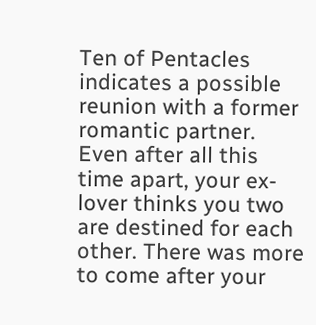Ten of Pentacles indicates a possible reunion with a former romantic partner. Even after all this time apart, your ex-lover thinks you two are destined for each other. There was more to come after your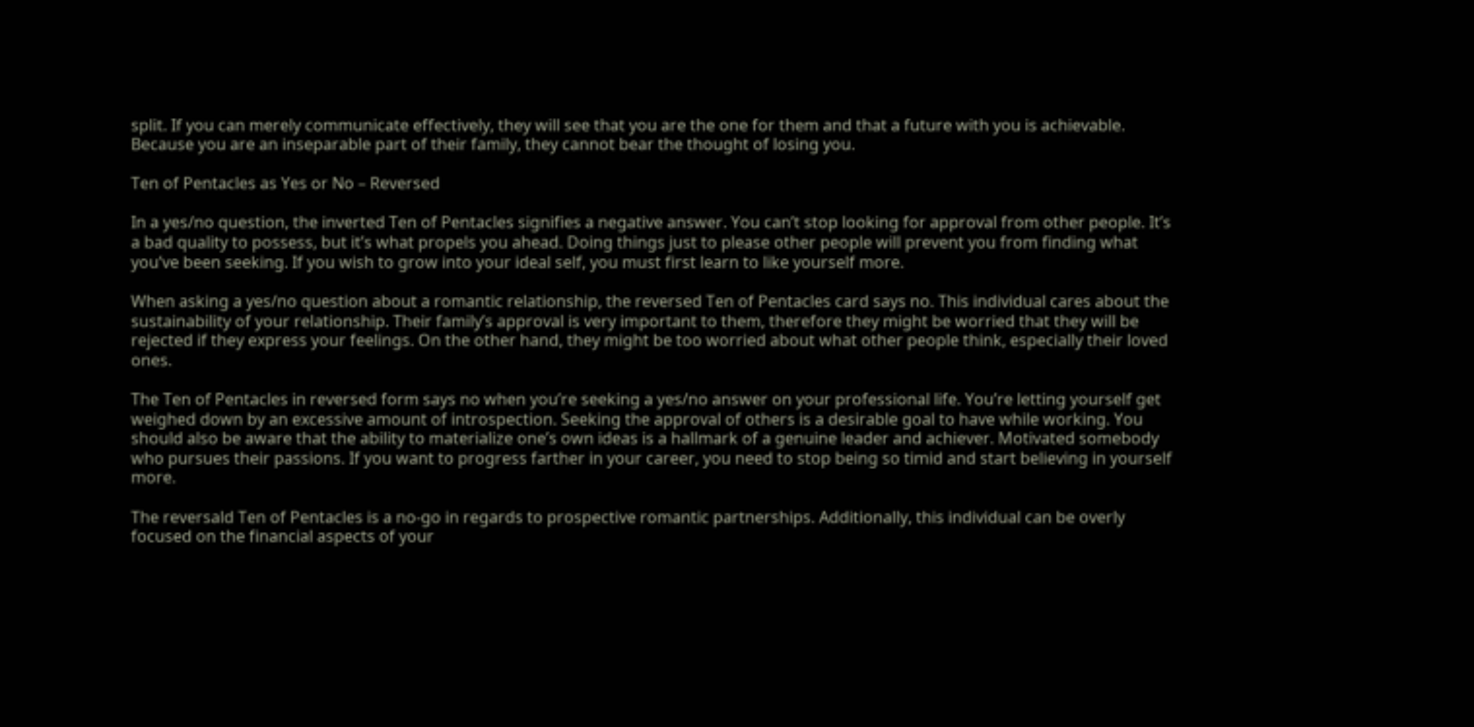split. If you can merely communicate effectively, they will see that you are the one for them and that a future with you is achievable. Because you are an inseparable part of their family, they cannot bear the thought of losing you.

Ten of Pentacles as Yes or No – Reversed

In a yes/no question, the inverted Ten of Pentacles signifies a negative answer. You can’t stop looking for approval from other people. It’s a bad quality to possess, but it’s what propels you ahead. Doing things just to please other people will prevent you from finding what you’ve been seeking. If you wish to grow into your ideal self, you must first learn to like yourself more.

When asking a yes/no question about a romantic relationship, the reversed Ten of Pentacles card says no. This individual cares about the sustainability of your relationship. Their family’s approval is very important to them, therefore they might be worried that they will be rejected if they express your feelings. On the other hand, they might be too worried about what other people think, especially their loved ones.

The Ten of Pentacles in reversed form says no when you’re seeking a yes/no answer on your professional life. You’re letting yourself get weighed down by an excessive amount of introspection. Seeking the approval of others is a desirable goal to have while working. You should also be aware that the ability to materialize one’s own ideas is a hallmark of a genuine leader and achiever. Motivated somebody who pursues their passions. If you want to progress farther in your career, you need to stop being so timid and start believing in yourself more.

The reversald Ten of Pentacles is a no-go in regards to prospective romantic partnerships. Additionally, this individual can be overly focused on the financial aspects of your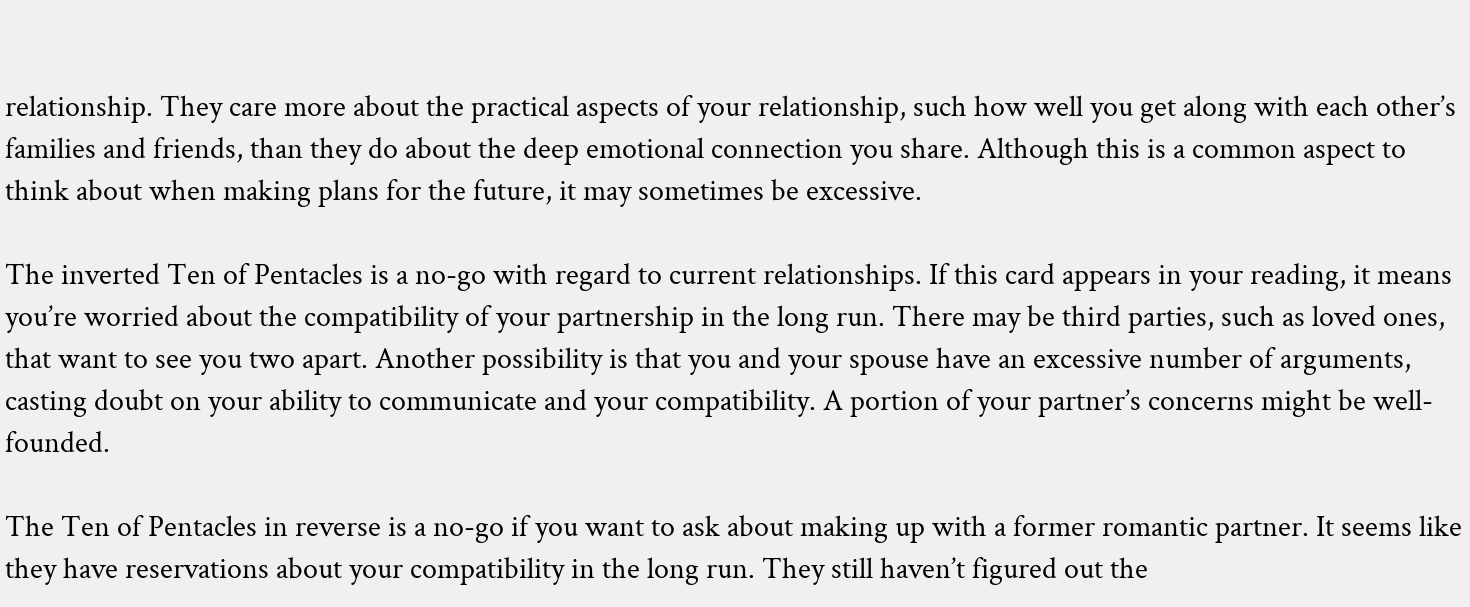relationship. They care more about the practical aspects of your relationship, such how well you get along with each other’s families and friends, than they do about the deep emotional connection you share. Although this is a common aspect to think about when making plans for the future, it may sometimes be excessive.

The inverted Ten of Pentacles is a no-go with regard to current relationships. If this card appears in your reading, it means you’re worried about the compatibility of your partnership in the long run. There may be third parties, such as loved ones, that want to see you two apart. Another possibility is that you and your spouse have an excessive number of arguments, casting doubt on your ability to communicate and your compatibility. A portion of your partner’s concerns might be well-founded.

The Ten of Pentacles in reverse is a no-go if you want to ask about making up with a former romantic partner. It seems like they have reservations about your compatibility in the long run. They still haven’t figured out the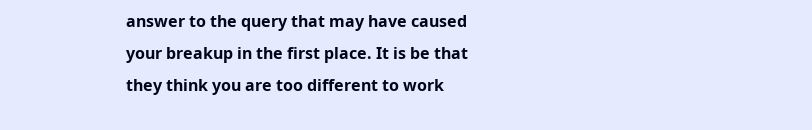answer to the query that may have caused your breakup in the first place. It is be that they think you are too different to work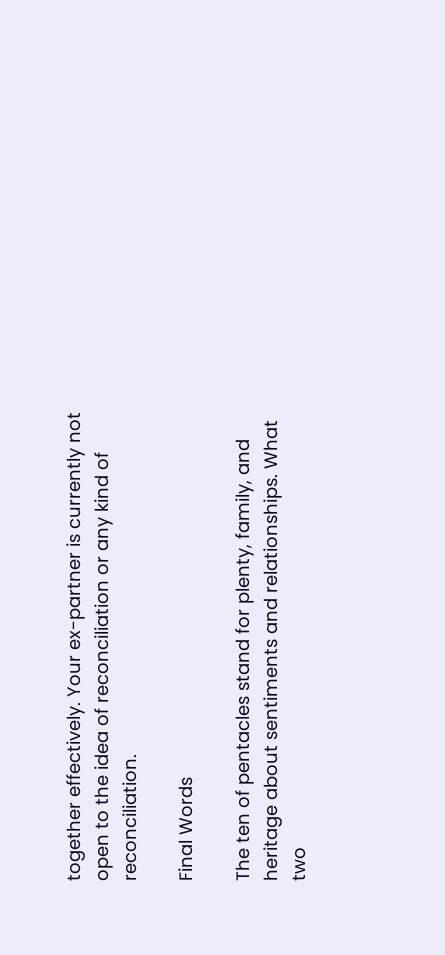together effectively. Your ex-partner is currently not open to the idea of reconciliation or any kind of reconciliation.

Final Words

The ten of pentacles stand for plenty, family, and heritage about sentiments and relationships. What two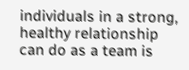individuals in a strong, healthy relationship can do as a team is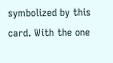symbolized by this card. With the one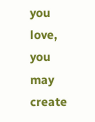you love, you may create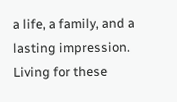a life, a family, and a lasting impression. Living for these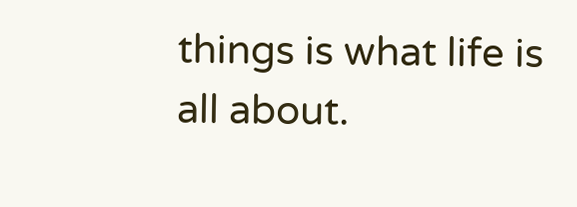things is what life is all about.